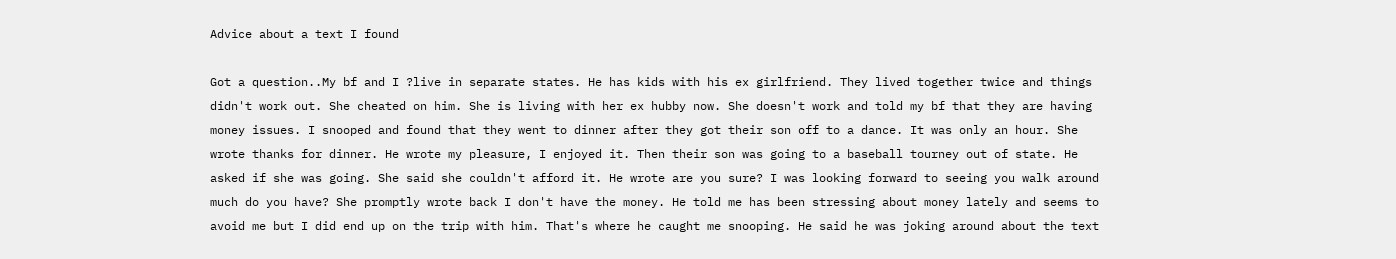Advice about a text I found

Got a question..My bf and I ?live in separate states. He has kids with his ex girlfriend. They lived together twice and things didn't work out. She cheated on him. She is living with her ex hubby now. She doesn't work and told my bf that they are having money issues. I snooped and found that they went to dinner after they got their son off to a dance. It was only an hour. She wrote thanks for dinner. He wrote my pleasure, I enjoyed it. Then their son was going to a baseball tourney out of state. He asked if she was going. She said she couldn't afford it. He wrote are you sure? I was looking forward to seeing you walk around much do you have? She promptly wrote back I don't have the money. He told me has been stressing about money lately and seems to avoid me but I did end up on the trip with him. That's where he caught me snooping. He said he was joking around about the text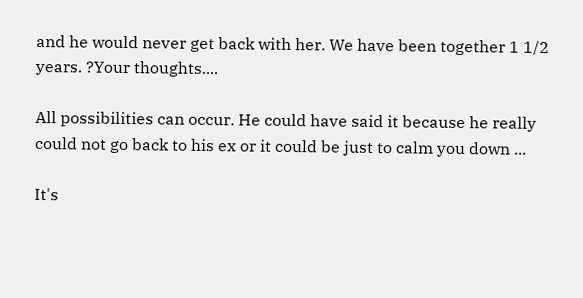and he would never get back with her. We have been together 1 1/2 years. ?Your thoughts....

All possibilities can occur. He could have said it because he really could not go back to his ex or it could be just to calm you down ...

It's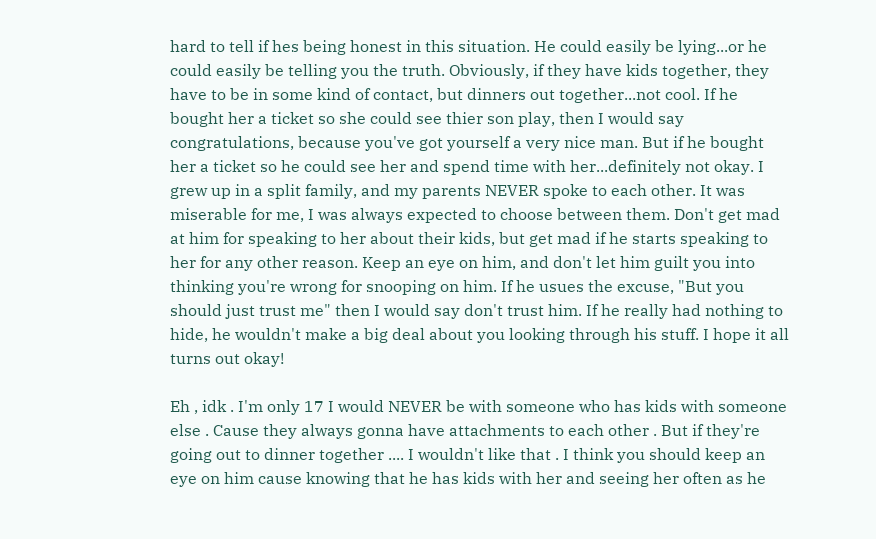hard to tell if hes being honest in this situation. He could easily be lying...or he could easily be telling you the truth. Obviously, if they have kids together, they have to be in some kind of contact, but dinners out together...not cool. If he bought her a ticket so she could see thier son play, then I would say congratulations, because you've got yourself a very nice man. But if he bought her a ticket so he could see her and spend time with her...definitely not okay. I grew up in a split family, and my parents NEVER spoke to each other. It was miserable for me, I was always expected to choose between them. Don't get mad at him for speaking to her about their kids, but get mad if he starts speaking to her for any other reason. Keep an eye on him, and don't let him guilt you into thinking you're wrong for snooping on him. If he usues the excuse, "But you should just trust me" then I would say don't trust him. If he really had nothing to hide, he wouldn't make a big deal about you looking through his stuff. I hope it all turns out okay!

Eh , idk . I'm only 17 I would NEVER be with someone who has kids with someone else . Cause they always gonna have attachments to each other . But if they're going out to dinner together .... I wouldn't like that . I think you should keep an eye on him cause knowing that he has kids with her and seeing her often as he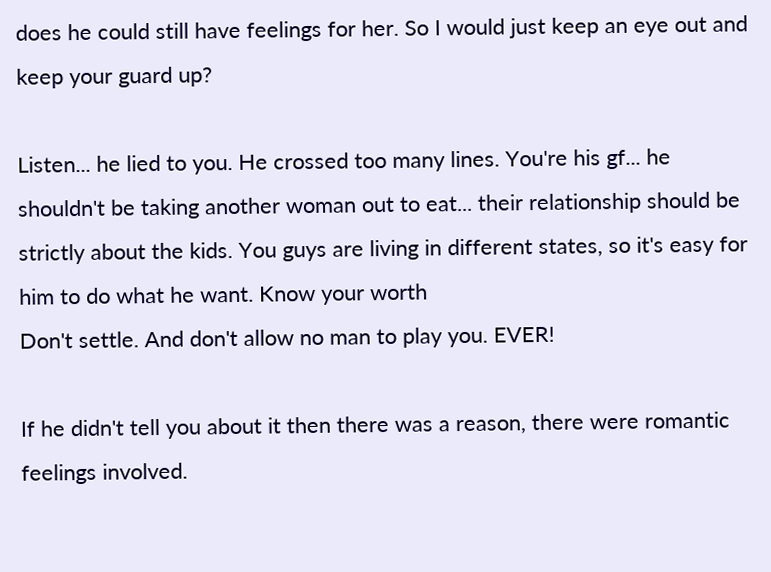does he could still have feelings for her. So I would just keep an eye out and keep your guard up?

Listen... he lied to you. He crossed too many lines. You're his gf... he shouldn't be taking another woman out to eat... their relationship should be strictly about the kids. You guys are living in different states, so it's easy for him to do what he want. Know your worth
Don't settle. And don't allow no man to play you. EVER!

If he didn't tell you about it then there was a reason, there were romantic feelings involved.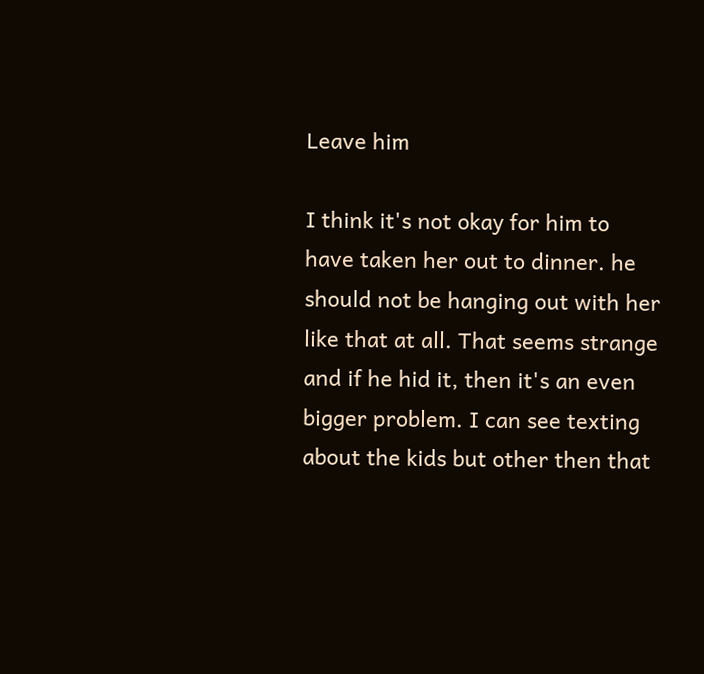Leave him

I think it's not okay for him to have taken her out to dinner. he should not be hanging out with her like that at all. That seems strange and if he hid it, then it's an even bigger problem. I can see texting about the kids but other then that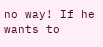no way! If he wants to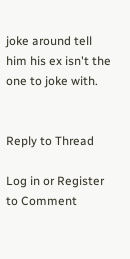joke around tell him his ex isn't the one to joke with.


Reply to Thread

Log in or Register to Comment